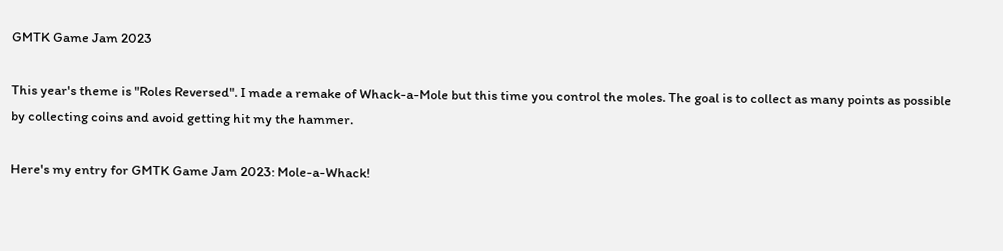GMTK Game Jam 2023

This year's theme is "Roles Reversed". I made a remake of Whack-a-Mole but this time you control the moles. The goal is to collect as many points as possible by collecting coins and avoid getting hit my the hammer.

Here's my entry for GMTK Game Jam 2023: Mole-a-Whack!